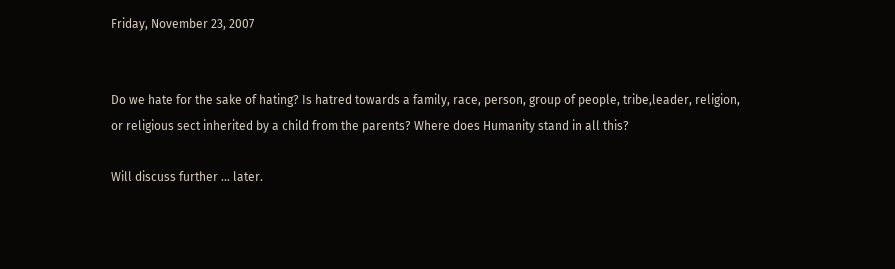Friday, November 23, 2007


Do we hate for the sake of hating? Is hatred towards a family, race, person, group of people, tribe,leader, religion, or religious sect inherited by a child from the parents? Where does Humanity stand in all this?

Will discuss further ... later.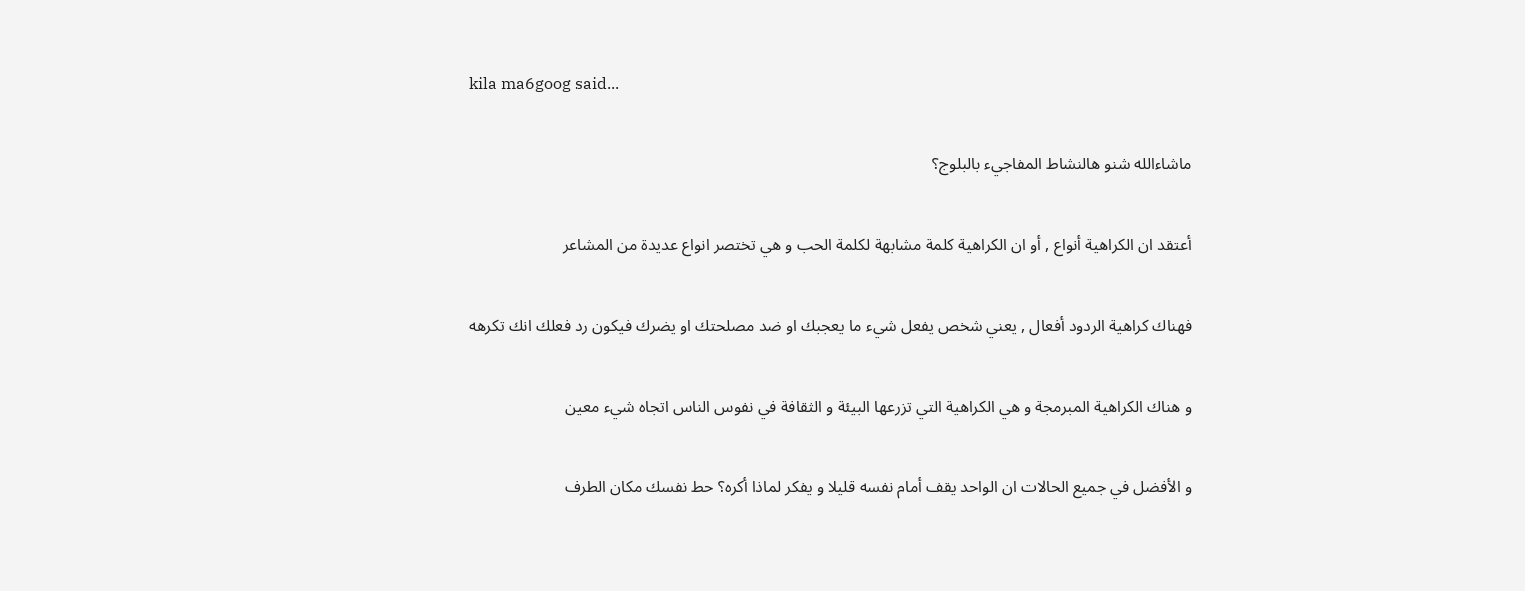kila ma6goog said...

ماشاءالله شنو هالنشاط المفاجيء بالبلوج؟

أعتقد ان الكراهية أنواع , أو ان الكراهية كلمة مشابهة لكلمة الحب و هي تختصر انواع عديدة من المشاعر

فهناك كراهية الردود أفعال , يعني شخص يفعل شيء ما يعجبك او ضد مصلحتك او يضرك فيكون رد فعلك انك تكرهه

و هناك الكراهية المبرمجة و هي الكراهية التي تزرعها البيئة و الثقافة في نفوس الناس اتجاه شيء معين

و الأفضل في جميع الحالات ان الواحد يقف أمام نفسه قليلا و يفكر لماذا أكره؟ حط نفسك مكان الطرف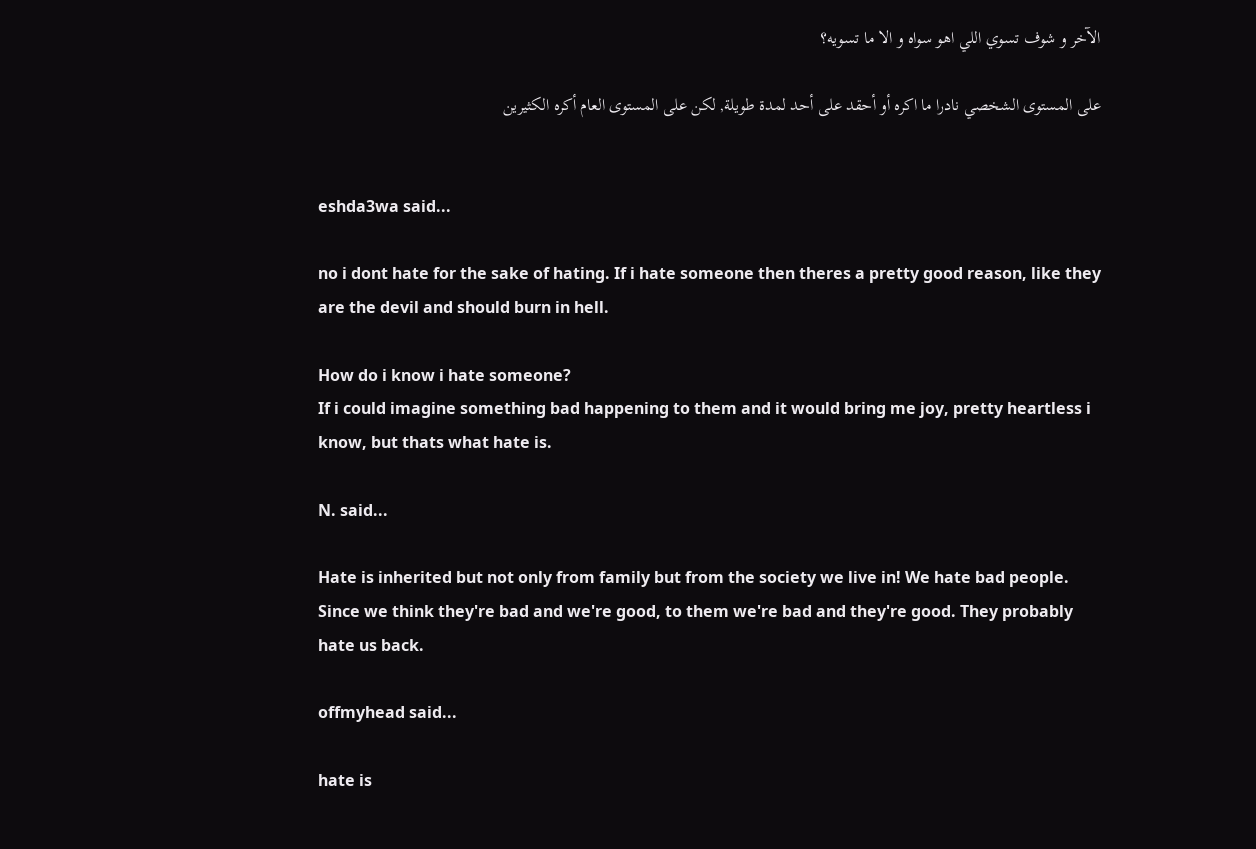الآخر و شوف تسوي اللي اهو سواه و الا ما تسويه؟

على المستوى الشخصي نادرا ما اكره أو أحقد على أحد لمدة طويلة, لكن على المستوى العام أكره الكثيرين


eshda3wa said...

no i dont hate for the sake of hating. If i hate someone then theres a pretty good reason, like they are the devil and should burn in hell.

How do i know i hate someone?
If i could imagine something bad happening to them and it would bring me joy, pretty heartless i know, but thats what hate is.

N. said...

Hate is inherited but not only from family but from the society we live in! We hate bad people. Since we think they're bad and we're good, to them we're bad and they're good. They probably hate us back.

offmyhead said...

hate is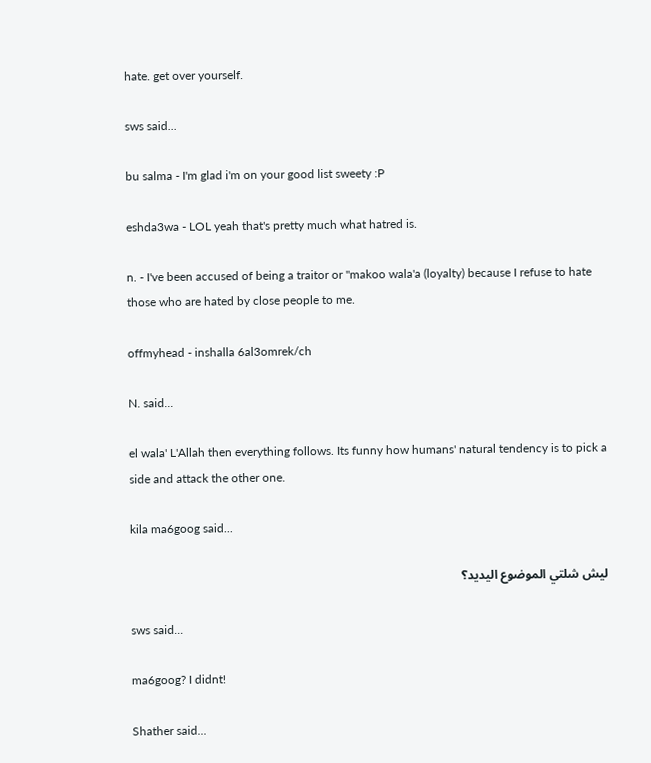hate. get over yourself.

sws said...

bu salma - I'm glad i'm on your good list sweety :P

eshda3wa - LOL yeah that's pretty much what hatred is.

n. - I've been accused of being a traitor or "makoo wala'a (loyalty) because I refuse to hate those who are hated by close people to me.

offmyhead - inshalla 6al3omrek/ch

N. said...

el wala' L'Allah then everything follows. Its funny how humans' natural tendency is to pick a side and attack the other one.

kila ma6goog said...

ليش شلتي الموضوع اليديد؟

sws said...

ma6goog? I didnt!

Shather said...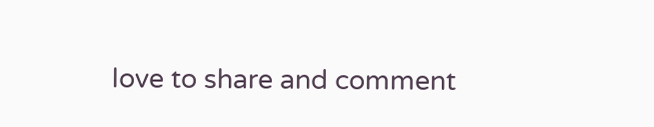love to share and comment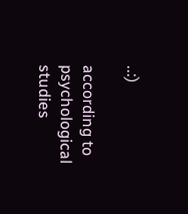..:)

according to psychological studies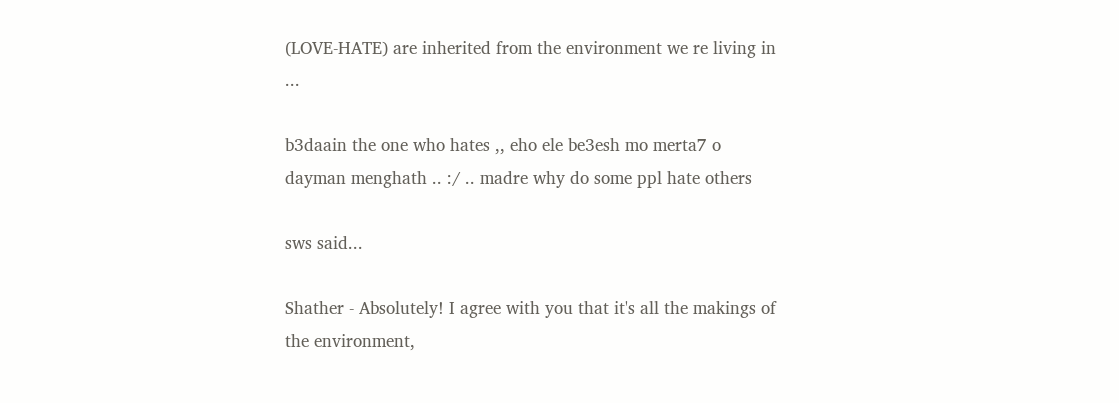(LOVE-HATE) are inherited from the environment we re living in ...

b3daain the one who hates ,, eho ele be3esh mo merta7 o dayman menghath .. :/ .. madre why do some ppl hate others

sws said...

Shather - Absolutely! I agree with you that it's all the makings of the environment,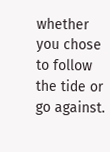whether you chose to follow the tide or go against.